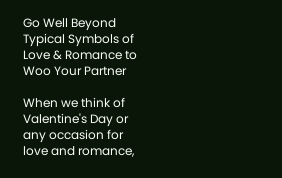Go Well Beyond Typical Symbols of Love & Romance to Woo Your Partner

When we think of Valentine's Day or any occasion for love and romance,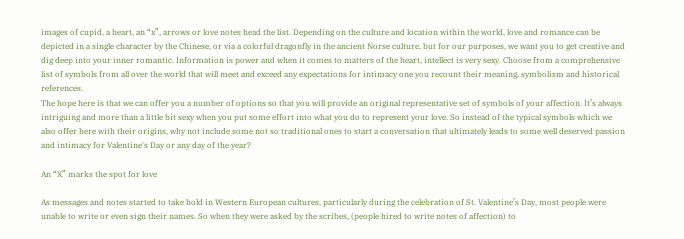images of cupid, a heart, an “x”, arrows or love notes head the list. Depending on the culture and location within the world, love and romance can be depicted in a single character by the Chinese, or via a colorful dragonfly in the ancient Norse culture, but for our purposes, we want you to get creative and dig deep into your inner romantic. Information is power and when it comes to matters of the heart, intellect is very sexy. Choose from a comprehensive list of symbols from all over the world that will meet and exceed any expectations for intimacy one you recount their meaning, symbolism and historical references.
The hope here is that we can offer you a number of options so that you will provide an original representative set of symbols of your affection. It’s always intriguing and more than a little bit sexy when you put some effort into what you do to represent your love. So instead of the typical symbols which we also offer here with their origins, why not include some not so traditional ones to start a conversation that ultimately leads to some well deserved passion and intimacy for Valentine's Day or any day of the year?

An “X” marks the spot for love

As messages and notes started to take hold in Western European cultures, particularly during the celebration of St. Valentine’s Day, most people were unable to write or even sign their names. So when they were asked by the scribes, (people hired to write notes of affection) to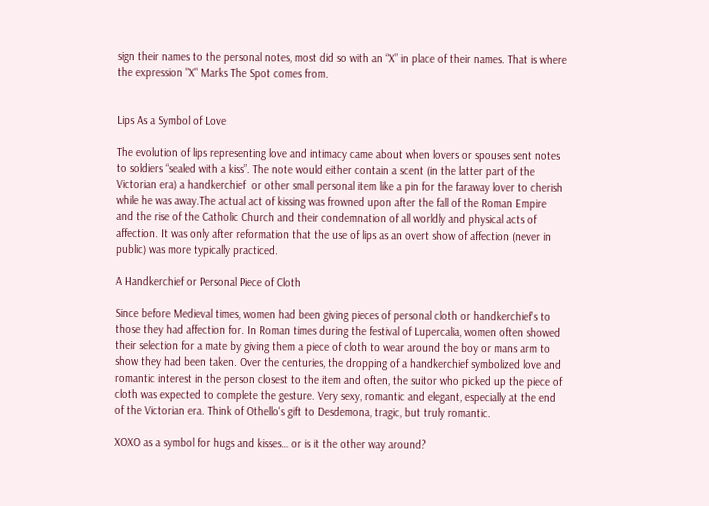sign their names to the personal notes, most did so with an “X” in place of their names. That is where the expression "X" Marks The Spot comes from.


Lips As a Symbol of Love

The evolution of lips representing love and intimacy came about when lovers or spouses sent notes to soldiers “sealed with a kiss”. The note would either contain a scent (in the latter part of the Victorian era) a handkerchief  or other small personal item like a pin for the faraway lover to cherish while he was away.The actual act of kissing was frowned upon after the fall of the Roman Empire and the rise of the Catholic Church and their condemnation of all worldly and physical acts of affection. It was only after reformation that the use of lips as an overt show of affection (never in public) was more typically practiced.

A Handkerchief or Personal Piece of Cloth

Since before Medieval times, women had been giving pieces of personal cloth or handkerchief's to those they had affection for. In Roman times during the festival of Lupercalia, women often showed their selection for a mate by giving them a piece of cloth to wear around the boy or mans arm to show they had been taken. Over the centuries, the dropping of a handkerchief symbolized love and romantic interest in the person closest to the item and often, the suitor who picked up the piece of cloth was expected to complete the gesture. Very sexy, romantic and elegant, especially at the end of the Victorian era. Think of Othello's gift to Desdemona, tragic, but truly romantic.

XOXO as a symbol for hugs and kisses… or is it the other way around?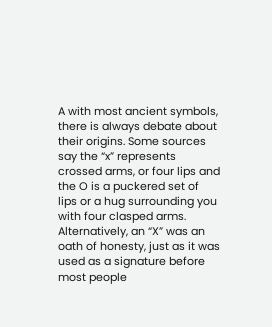A with most ancient symbols, there is always debate about their origins. Some sources say the “x” represents crossed arms, or four lips and the O is a puckered set of lips or a hug surrounding you with four clasped arms. Alternatively, an “X” was an oath of honesty, just as it was used as a signature before most people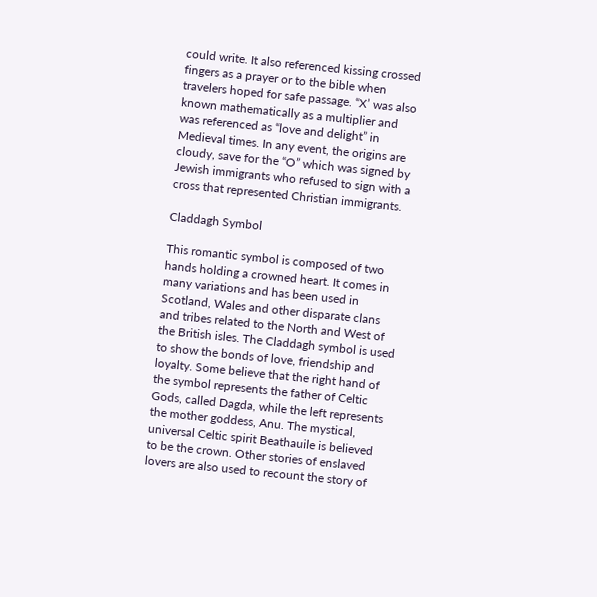could write. It also referenced kissing crossed fingers as a prayer or to the bible when travelers hoped for safe passage. “X’ was also known mathematically as a multiplier and was referenced as “love and delight” in Medieval times. In any event, the origins are cloudy, save for the “O” which was signed by Jewish immigrants who refused to sign with a cross that represented Christian immigrants.

Claddagh Symbol

This romantic symbol is composed of two hands holding a crowned heart. It comes in many variations and has been used in Scotland, Wales and other disparate clans and tribes related to the North and West of the British isles. The Claddagh symbol is used to show the bonds of love, friendship and loyalty. Some believe that the right hand of the symbol represents the father of Celtic Gods, called Dagda, while the left represents the mother goddess, Anu. The mystical, universal Celtic spirit Beathauile is believed to be the crown. Other stories of enslaved lovers are also used to recount the story of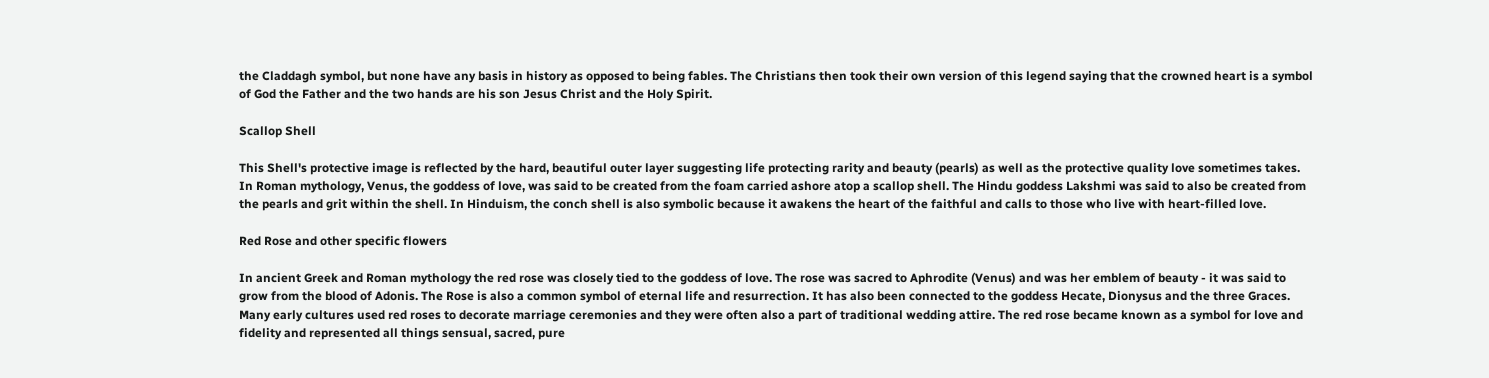the Claddagh symbol, but none have any basis in history as opposed to being fables. The Christians then took their own version of this legend saying that the crowned heart is a symbol of God the Father and the two hands are his son Jesus Christ and the Holy Spirit.

Scallop Shell

This Shell's protective image is reflected by the hard, beautiful outer layer suggesting life protecting rarity and beauty (pearls) as well as the protective quality love sometimes takes. In Roman mythology, Venus, the goddess of love, was said to be created from the foam carried ashore atop a scallop shell. The Hindu goddess Lakshmi was said to also be created from the pearls and grit within the shell. In Hinduism, the conch shell is also symbolic because it awakens the heart of the faithful and calls to those who live with heart-filled love.

Red Rose and other specific flowers

In ancient Greek and Roman mythology the red rose was closely tied to the goddess of love. The rose was sacred to Aphrodite (Venus) and was her emblem of beauty - it was said to grow from the blood of Adonis. The Rose is also a common symbol of eternal life and resurrection. It has also been connected to the goddess Hecate, Dionysus and the three Graces. Many early cultures used red roses to decorate marriage ceremonies and they were often also a part of traditional wedding attire. The red rose became known as a symbol for love and fidelity and represented all things sensual, sacred, pure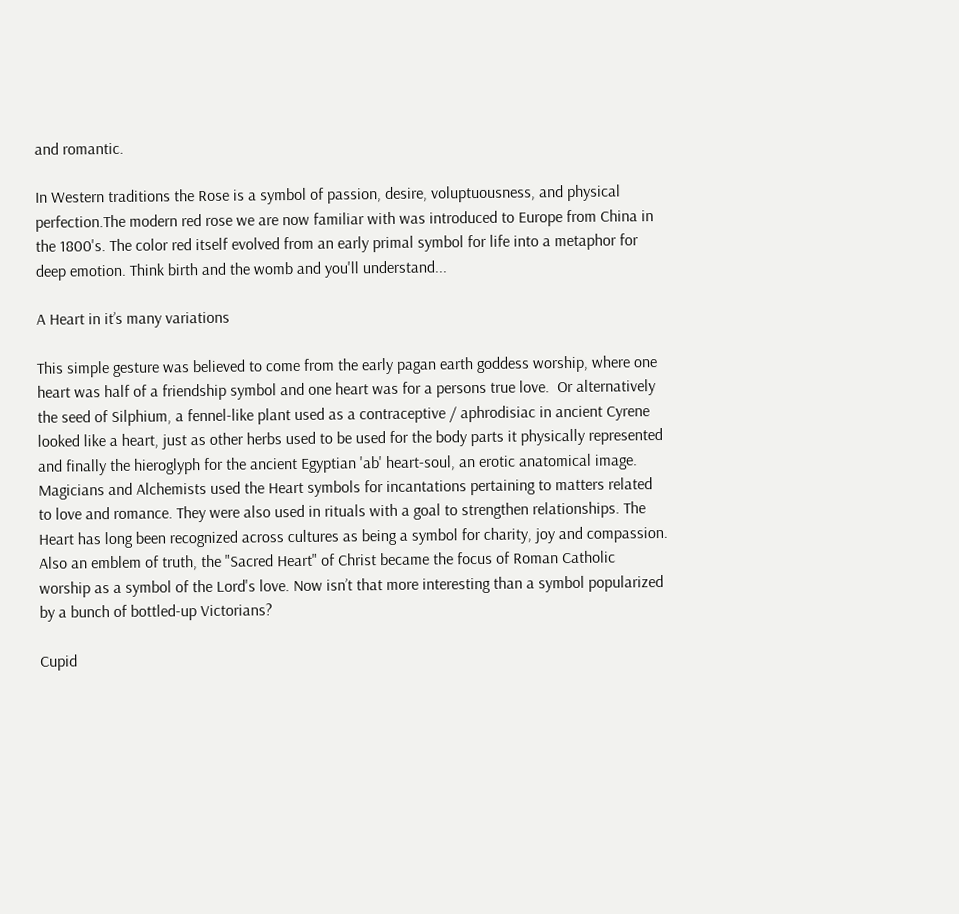and romantic.

In Western traditions the Rose is a symbol of passion, desire, voluptuousness, and physical perfection.The modern red rose we are now familiar with was introduced to Europe from China in the 1800's. The color red itself evolved from an early primal symbol for life into a metaphor for deep emotion. Think birth and the womb and you'll understand...

A Heart in it’s many variations

This simple gesture was believed to come from the early pagan earth goddess worship, where one heart was half of a friendship symbol and one heart was for a persons true love.  Or alternatively the seed of Silphium, a fennel-like plant used as a contraceptive / aphrodisiac in ancient Cyrene looked like a heart, just as other herbs used to be used for the body parts it physically represented and finally the hieroglyph for the ancient Egyptian 'ab' heart-soul, an erotic anatomical image. Magicians and Alchemists used the Heart symbols for incantations pertaining to matters related to love and romance. They were also used in rituals with a goal to strengthen relationships. The Heart has long been recognized across cultures as being a symbol for charity, joy and compassion. Also an emblem of truth, the "Sacred Heart" of Christ became the focus of Roman Catholic worship as a symbol of the Lord's love. Now isn’t that more interesting than a symbol popularized by a bunch of bottled-up Victorians?

Cupid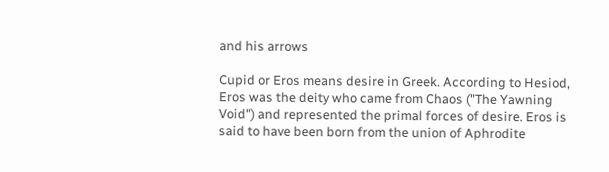and his arrows

Cupid or Eros means desire in Greek. According to Hesiod, Eros was the deity who came from Chaos ("The Yawning Void") and represented the primal forces of desire. Eros is said to have been born from the union of Aphrodite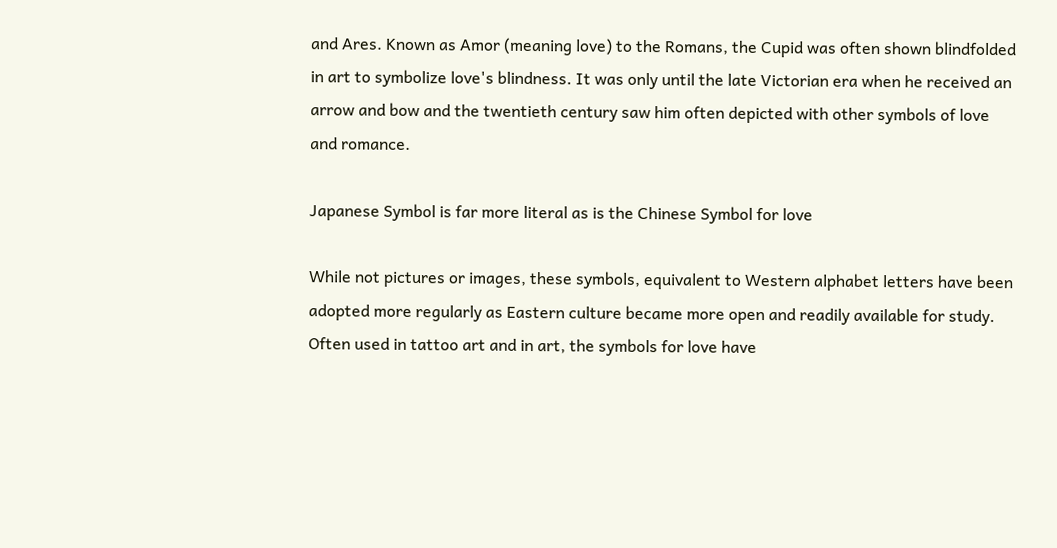and Ares. Known as Amor (meaning love) to the Romans, the Cupid was often shown blindfolded in art to symbolize love's blindness. It was only until the late Victorian era when he received an arrow and bow and the twentieth century saw him often depicted with other symbols of love and romance.

Japanese Symbol is far more literal as is the Chinese Symbol for love

While not pictures or images, these symbols, equivalent to Western alphabet letters have been adopted more regularly as Eastern culture became more open and readily available for study. Often used in tattoo art and in art, the symbols for love have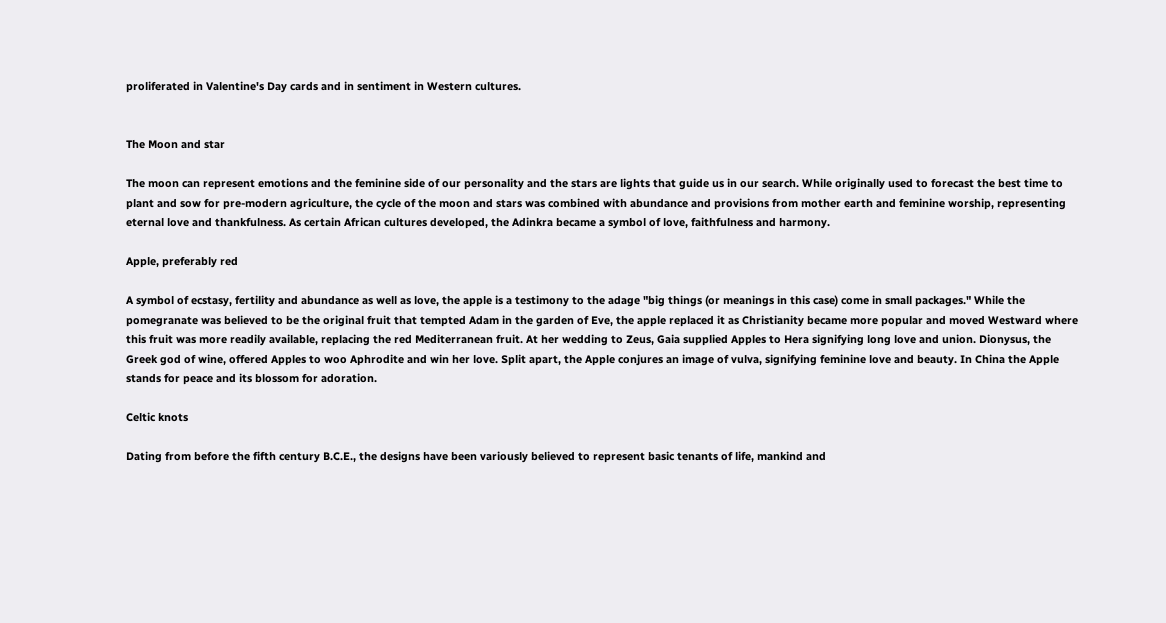proliferated in Valentine's Day cards and in sentiment in Western cultures.


The Moon and star

The moon can represent emotions and the feminine side of our personality and the stars are lights that guide us in our search. While originally used to forecast the best time to plant and sow for pre-modern agriculture, the cycle of the moon and stars was combined with abundance and provisions from mother earth and feminine worship, representing eternal love and thankfulness. As certain African cultures developed, the Adinkra became a symbol of love, faithfulness and harmony.

Apple, preferably red

A symbol of ecstasy, fertility and abundance as well as love, the apple is a testimony to the adage "big things (or meanings in this case) come in small packages." While the pomegranate was believed to be the original fruit that tempted Adam in the garden of Eve, the apple replaced it as Christianity became more popular and moved Westward where this fruit was more readily available, replacing the red Mediterranean fruit. At her wedding to Zeus, Gaia supplied Apples to Hera signifying long love and union. Dionysus, the Greek god of wine, offered Apples to woo Aphrodite and win her love. Split apart, the Apple conjures an image of vulva, signifying feminine love and beauty. In China the Apple stands for peace and its blossom for adoration.

Celtic knots

Dating from before the fifth century B.C.E., the designs have been variously believed to represent basic tenants of life, mankind and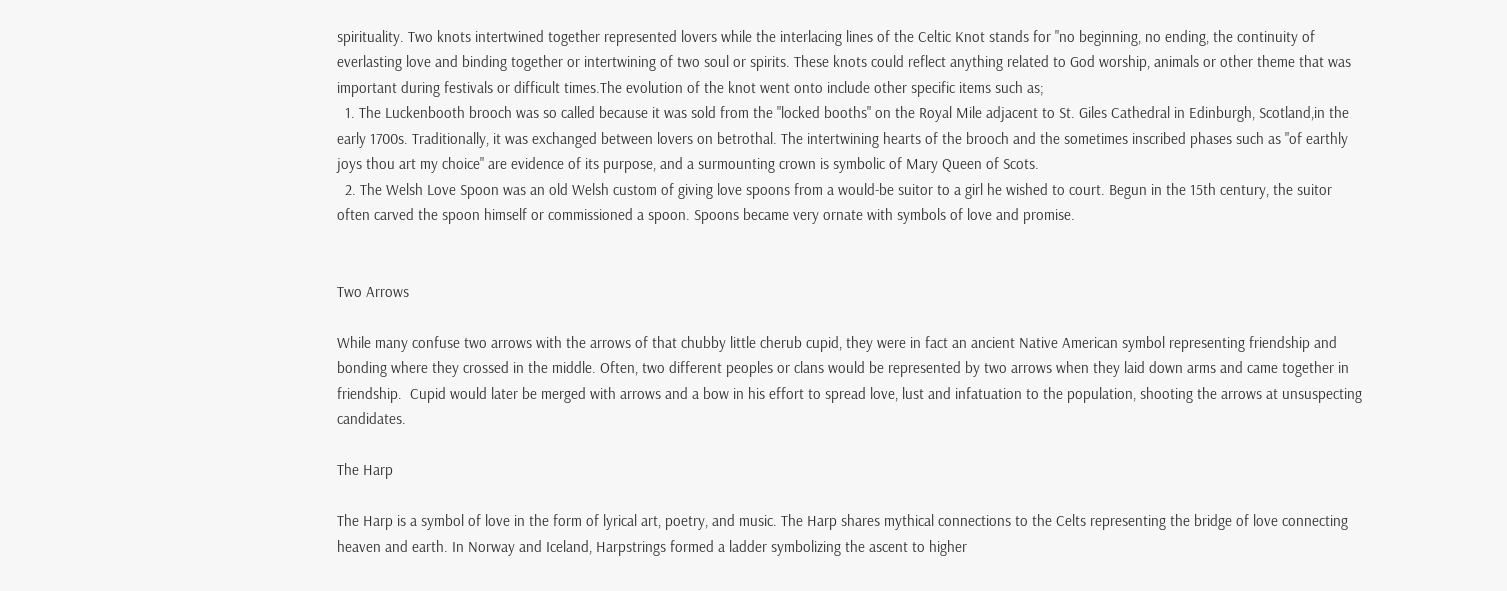spirituality. Two knots intertwined together represented lovers while the interlacing lines of the Celtic Knot stands for "no beginning, no ending, the continuity of everlasting love and binding together or intertwining of two soul or spirits. These knots could reflect anything related to God worship, animals or other theme that was important during festivals or difficult times.The evolution of the knot went onto include other specific items such as;
  1. The Luckenbooth brooch was so called because it was sold from the "locked booths" on the Royal Mile adjacent to St. Giles Cathedral in Edinburgh, Scotland,in the early 1700s. Traditionally, it was exchanged between lovers on betrothal. The intertwining hearts of the brooch and the sometimes inscribed phases such as "of earthly joys thou art my choice" are evidence of its purpose, and a surmounting crown is symbolic of Mary Queen of Scots.
  2. The Welsh Love Spoon was an old Welsh custom of giving love spoons from a would-be suitor to a girl he wished to court. Begun in the 15th century, the suitor often carved the spoon himself or commissioned a spoon. Spoons became very ornate with symbols of love and promise.


Two Arrows

While many confuse two arrows with the arrows of that chubby little cherub cupid, they were in fact an ancient Native American symbol representing friendship and bonding where they crossed in the middle. Often, two different peoples or clans would be represented by two arrows when they laid down arms and came together in friendship.  Cupid would later be merged with arrows and a bow in his effort to spread love, lust and infatuation to the population, shooting the arrows at unsuspecting candidates.

The Harp

The Harp is a symbol of love in the form of lyrical art, poetry, and music. The Harp shares mythical connections to the Celts representing the bridge of love connecting heaven and earth. In Norway and Iceland, Harpstrings formed a ladder symbolizing the ascent to higher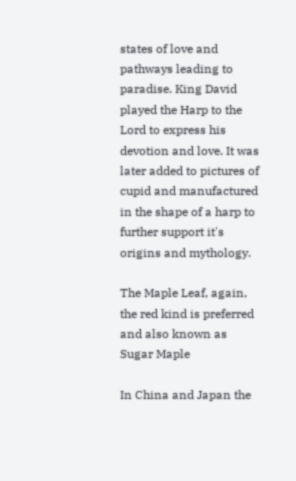states of love and pathways leading to paradise. King David played the Harp to the Lord to express his devotion and love. It was later added to pictures of cupid and manufactured in the shape of a harp to further support it's origins and mythology.

The Maple Leaf, again, the red kind is preferred and also known as Sugar Maple

In China and Japan the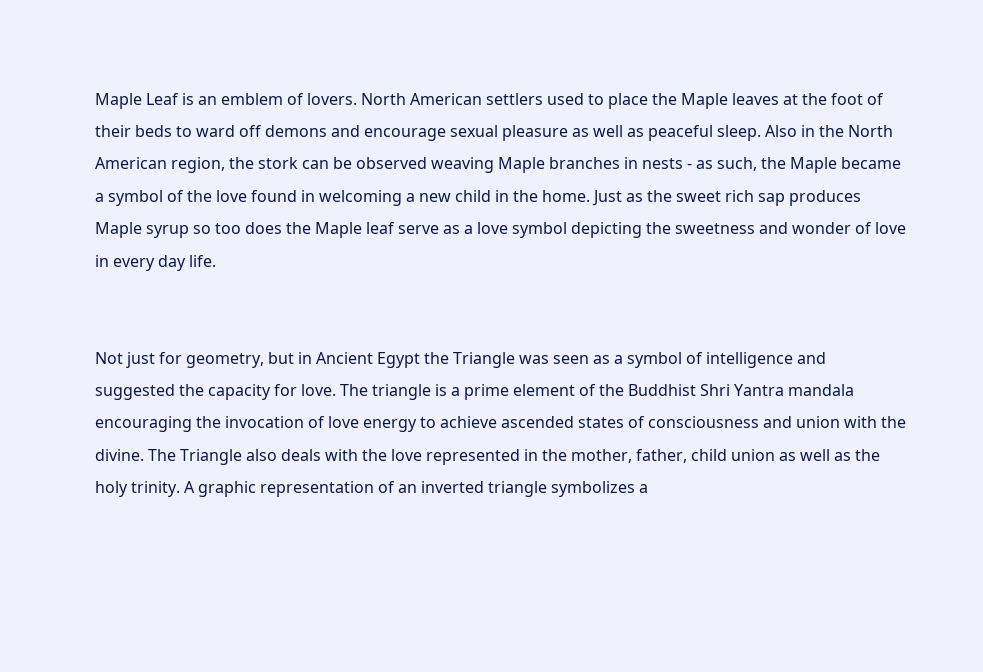Maple Leaf is an emblem of lovers. North American settlers used to place the Maple leaves at the foot of their beds to ward off demons and encourage sexual pleasure as well as peaceful sleep. Also in the North American region, the stork can be observed weaving Maple branches in nests - as such, the Maple became a symbol of the love found in welcoming a new child in the home. Just as the sweet rich sap produces Maple syrup so too does the Maple leaf serve as a love symbol depicting the sweetness and wonder of love in every day life.


Not just for geometry, but in Ancient Egypt the Triangle was seen as a symbol of intelligence and suggested the capacity for love. The triangle is a prime element of the Buddhist Shri Yantra mandala encouraging the invocation of love energy to achieve ascended states of consciousness and union with the divine. The Triangle also deals with the love represented in the mother, father, child union as well as the holy trinity. A graphic representation of an inverted triangle symbolizes a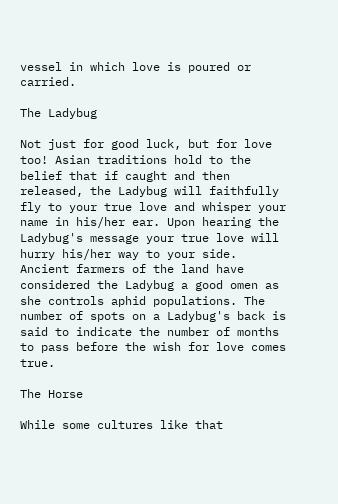vessel in which love is poured or carried.

The Ladybug

Not just for good luck, but for love too! Asian traditions hold to the belief that if caught and then released, the Ladybug will faithfully fly to your true love and whisper your name in his/her ear. Upon hearing the Ladybug's message your true love will hurry his/her way to your side. Ancient farmers of the land have considered the Ladybug a good omen as she controls aphid populations. The number of spots on a Ladybug's back is said to indicate the number of months to pass before the wish for love comes true.

The Horse

While some cultures like that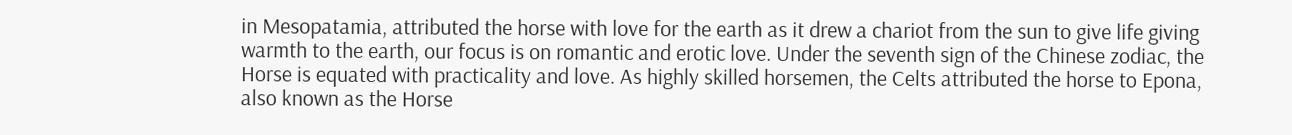in Mesopatamia, attributed the horse with love for the earth as it drew a chariot from the sun to give life giving warmth to the earth, our focus is on romantic and erotic love. Under the seventh sign of the Chinese zodiac, the Horse is equated with practicality and love. As highly skilled horsemen, the Celts attributed the horse to Epona, also known as the Horse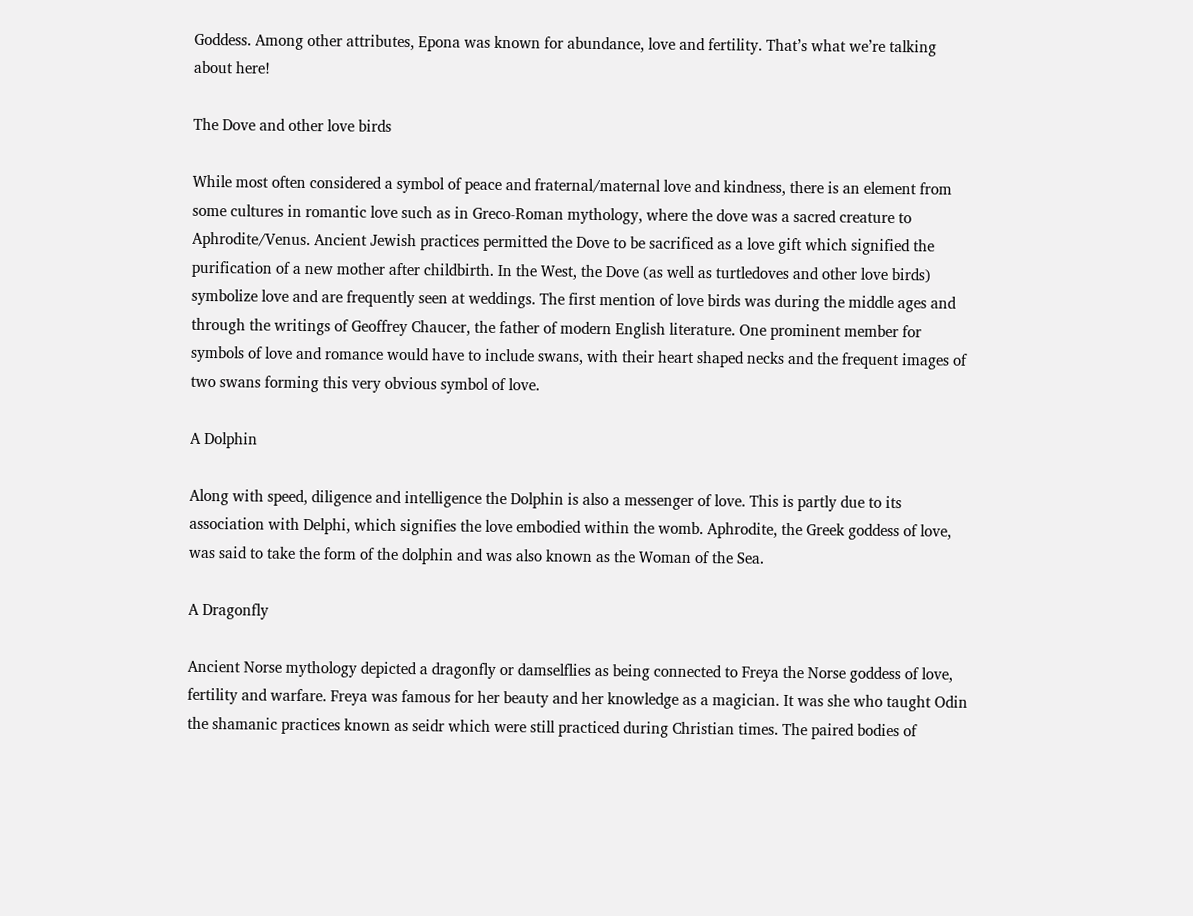Goddess. Among other attributes, Epona was known for abundance, love and fertility. That’s what we’re talking about here!

The Dove and other love birds

While most often considered a symbol of peace and fraternal/maternal love and kindness, there is an element from some cultures in romantic love such as in Greco-Roman mythology, where the dove was a sacred creature to Aphrodite/Venus. Ancient Jewish practices permitted the Dove to be sacrificed as a love gift which signified the purification of a new mother after childbirth. In the West, the Dove (as well as turtledoves and other love birds) symbolize love and are frequently seen at weddings. The first mention of love birds was during the middle ages and through the writings of Geoffrey Chaucer, the father of modern English literature. One prominent member for symbols of love and romance would have to include swans, with their heart shaped necks and the frequent images of two swans forming this very obvious symbol of love.

A Dolphin

Along with speed, diligence and intelligence the Dolphin is also a messenger of love. This is partly due to its association with Delphi, which signifies the love embodied within the womb. Aphrodite, the Greek goddess of love, was said to take the form of the dolphin and was also known as the Woman of the Sea.

A Dragonfly

Ancient Norse mythology depicted a dragonfly or damselflies as being connected to Freya the Norse goddess of love, fertility and warfare. Freya was famous for her beauty and her knowledge as a magician. It was she who taught Odin the shamanic practices known as seidr which were still practiced during Christian times. The paired bodies of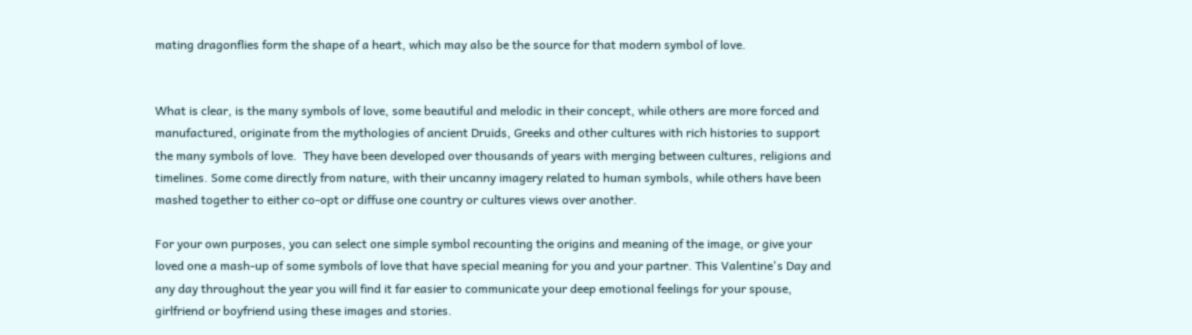mating dragonflies form the shape of a heart, which may also be the source for that modern symbol of love.


What is clear, is the many symbols of love, some beautiful and melodic in their concept, while others are more forced and manufactured, originate from the mythologies of ancient Druids, Greeks and other cultures with rich histories to support the many symbols of love.  They have been developed over thousands of years with merging between cultures, religions and timelines. Some come directly from nature, with their uncanny imagery related to human symbols, while others have been mashed together to either co-opt or diffuse one country or cultures views over another.

For your own purposes, you can select one simple symbol recounting the origins and meaning of the image, or give your loved one a mash-up of some symbols of love that have special meaning for you and your partner. This Valentine's Day and any day throughout the year you will find it far easier to communicate your deep emotional feelings for your spouse, girlfriend or boyfriend using these images and stories.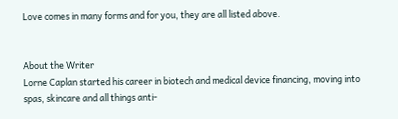Love comes in many forms and for you, they are all listed above.


About the Writer
Lorne Caplan started his career in biotech and medical device financing, moving into spas, skincare and all things anti-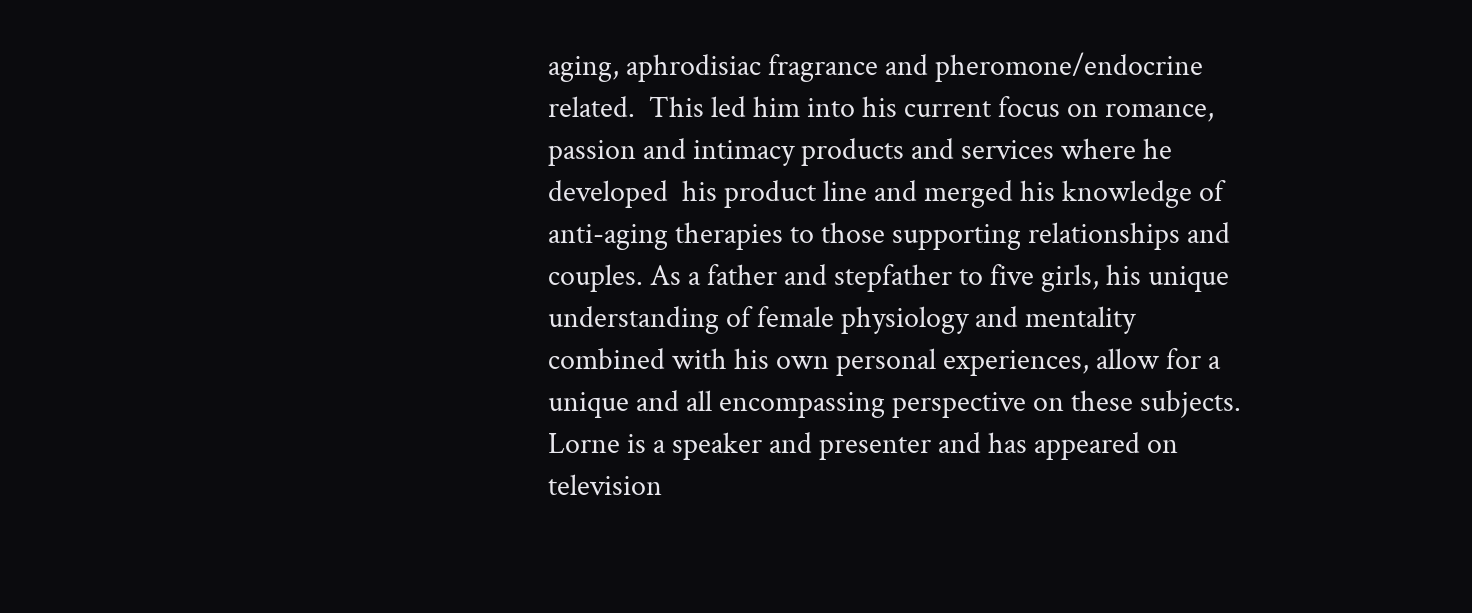aging, aphrodisiac fragrance and pheromone/endocrine related.  This led him into his current focus on romance, passion and intimacy products and services where he developed  his product line and merged his knowledge of anti-aging therapies to those supporting relationships and couples. As a father and stepfather to five girls, his unique understanding of female physiology and mentality combined with his own personal experiences, allow for a unique and all encompassing perspective on these subjects.  Lorne is a speaker and presenter and has appeared on television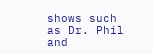shows such as Dr. Phil and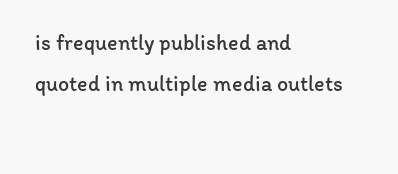is frequently published and quoted in multiple media outlets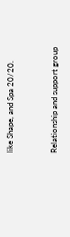like Shape, and Spa 20/20.


Relationship and support group